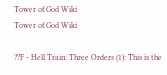Tower of God Wiki
Tower of God Wiki

??F - Hell Train: Three Orders (1): This is the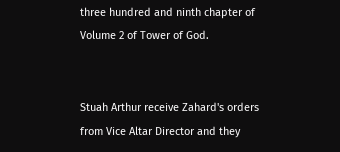three hundred and ninth chapter of Volume 2 of Tower of God.


Stuah Arthur receive Zahard's orders from Vice Altar Director and they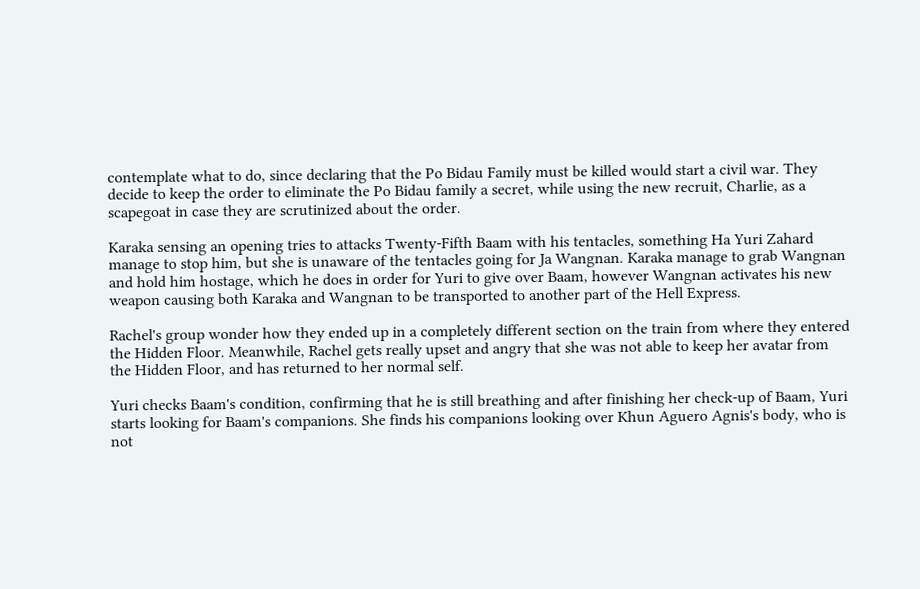contemplate what to do, since declaring that the Po Bidau Family must be killed would start a civil war. They decide to keep the order to eliminate the Po Bidau family a secret, while using the new recruit, Charlie, as a scapegoat in case they are scrutinized about the order.

Karaka sensing an opening tries to attacks Twenty-Fifth Baam with his tentacles, something Ha Yuri Zahard manage to stop him, but she is unaware of the tentacles going for Ja Wangnan. Karaka manage to grab Wangnan and hold him hostage, which he does in order for Yuri to give over Baam, however Wangnan activates his new weapon causing both Karaka and Wangnan to be transported to another part of the Hell Express.

Rachel's group wonder how they ended up in a completely different section on the train from where they entered the Hidden Floor. Meanwhile, Rachel gets really upset and angry that she was not able to keep her avatar from the Hidden Floor, and has returned to her normal self.

Yuri checks Baam's condition, confirming that he is still breathing and after finishing her check-up of Baam, Yuri starts looking for Baam's companions. She finds his companions looking over Khun Aguero Agnis's body, who is not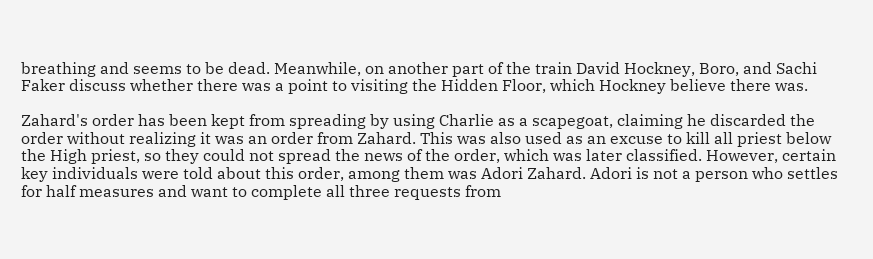breathing and seems to be dead. Meanwhile, on another part of the train David Hockney, Boro, and Sachi Faker discuss whether there was a point to visiting the Hidden Floor, which Hockney believe there was.

Zahard's order has been kept from spreading by using Charlie as a scapegoat, claiming he discarded the order without realizing it was an order from Zahard. This was also used as an excuse to kill all priest below the High priest, so they could not spread the news of the order, which was later classified. However, certain key individuals were told about this order, among them was Adori Zahard. Adori is not a person who settles for half measures and want to complete all three requests from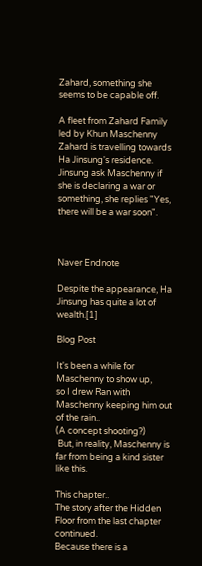Zahard, something she seems to be capable off.

A fleet from Zahard Family led by Khun Maschenny Zahard is travelling towards Ha Jinsung's residence. Jinsung ask Maschenny if she is declaring a war or something, she replies "Yes, there will be a war soon".



Naver Endnote

Despite the appearance, Ha Jinsung has quite a lot of wealth.[1]

Blog Post

It's been a while for Maschenny to show up,
so I drew Ran with Maschenny keeping him out of the rain..
(A concept shooting?)
 But, in reality, Maschenny is far from being a kind sister like this.

This chapter..
The story after the Hidden Floor from the last chapter continued.
Because there is a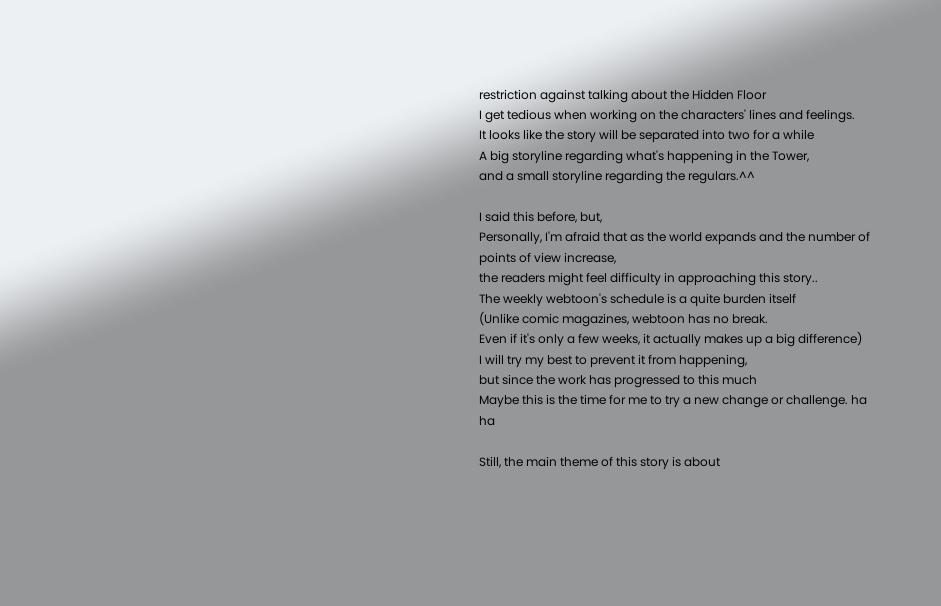restriction against talking about the Hidden Floor
I get tedious when working on the characters' lines and feelings.
It looks like the story will be separated into two for a while
A big storyline regarding what's happening in the Tower,
and a small storyline regarding the regulars.^^

I said this before, but,
Personally, I'm afraid that as the world expands and the number of points of view increase,
the readers might feel difficulty in approaching this story..
The weekly webtoon's schedule is a quite burden itself
(Unlike comic magazines, webtoon has no break.
Even if it's only a few weeks, it actually makes up a big difference)
I will try my best to prevent it from happening,
but since the work has progressed to this much
Maybe this is the time for me to try a new change or challenge. ha ha

Still, the main theme of this story is about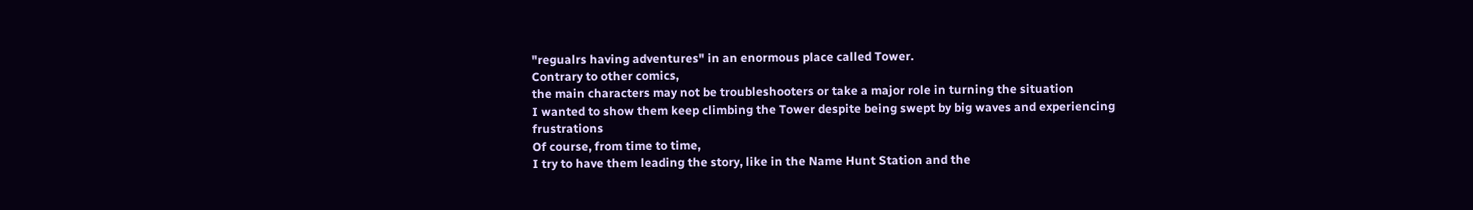"regualrs having adventures" in an enormous place called Tower.
Contrary to other comics,
the main characters may not be troubleshooters or take a major role in turning the situation
I wanted to show them keep climbing the Tower despite being swept by big waves and experiencing frustrations
Of course, from time to time,
I try to have them leading the story, like in the Name Hunt Station and the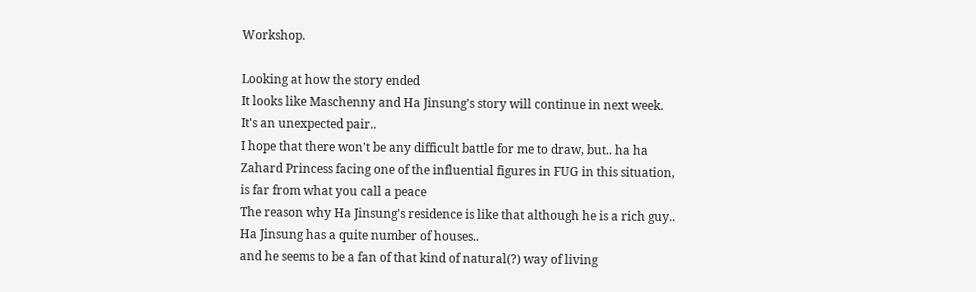Workshop.

Looking at how the story ended
It looks like Maschenny and Ha Jinsung's story will continue in next week.
It's an unexpected pair..
I hope that there won't be any difficult battle for me to draw, but.. ha ha
Zahard Princess facing one of the influential figures in FUG in this situation,
is far from what you call a peace
The reason why Ha Jinsung's residence is like that although he is a rich guy..
Ha Jinsung has a quite number of houses..
and he seems to be a fan of that kind of natural(?) way of living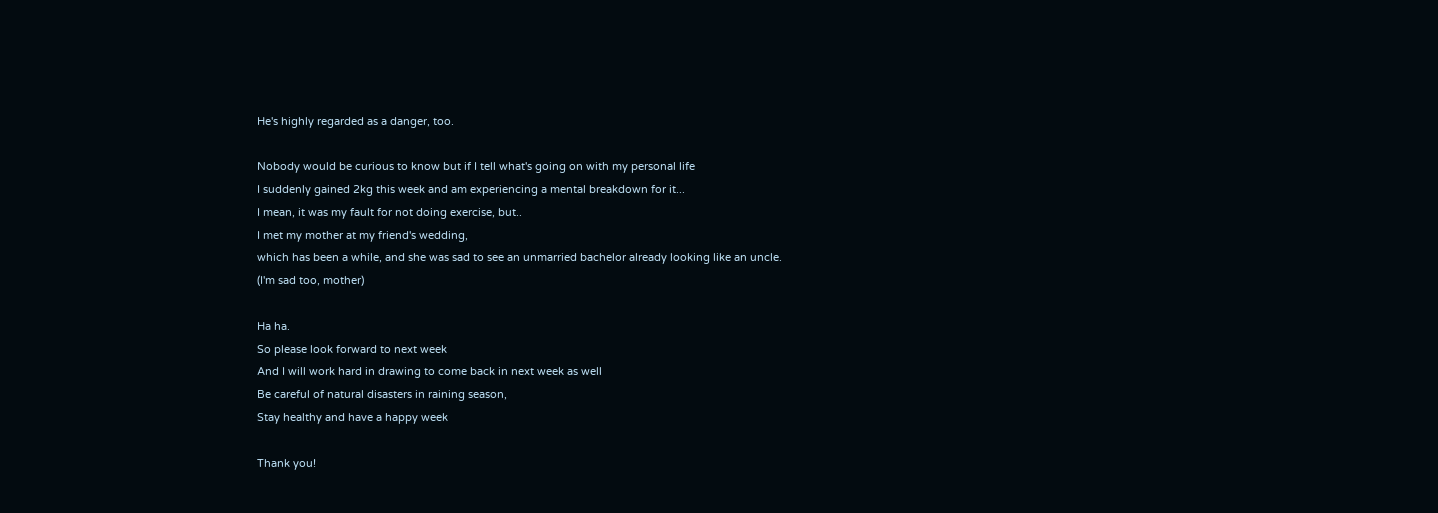He's highly regarded as a danger, too.

Nobody would be curious to know but if I tell what's going on with my personal life
I suddenly gained 2kg this week and am experiencing a mental breakdown for it...
I mean, it was my fault for not doing exercise, but..
I met my mother at my friend's wedding,
which has been a while, and she was sad to see an unmarried bachelor already looking like an uncle.
(I'm sad too, mother)

Ha ha.
So please look forward to next week
And I will work hard in drawing to come back in next week as well
Be careful of natural disasters in raining season,
Stay healthy and have a happy week

Thank you!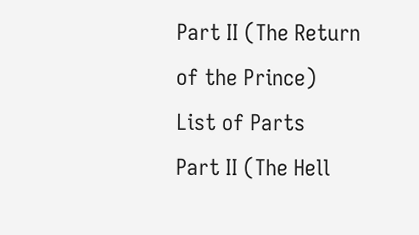Part II (The Return of the Prince)
List of Parts
Part II (The Hell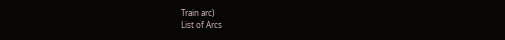Train arc)
List of Arcs